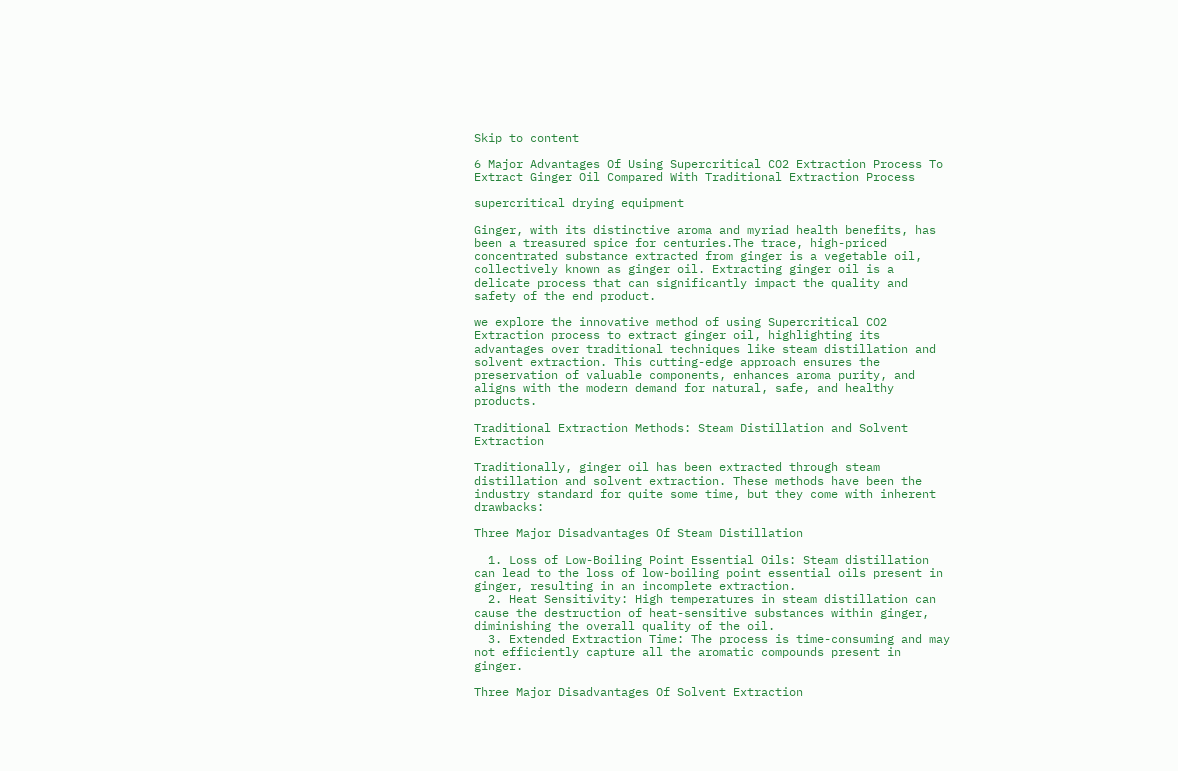Skip to content

6 Major Advantages Of Using Supercritical CO2 Extraction Process To Extract Ginger Oil Compared With Traditional Extraction Process

supercritical drying equipment

Ginger, with its distinctive aroma and myriad health benefits, has been a treasured spice for centuries.The trace, high-priced concentrated substance extracted from ginger is a vegetable oil, collectively known as ginger oil. Extracting ginger oil is a delicate process that can significantly impact the quality and safety of the end product.

we explore the innovative method of using Supercritical CO2 Extraction process to extract ginger oil, highlighting its advantages over traditional techniques like steam distillation and solvent extraction. This cutting-edge approach ensures the preservation of valuable components, enhances aroma purity, and aligns with the modern demand for natural, safe, and healthy products.

Traditional Extraction Methods: Steam Distillation and Solvent Extraction

Traditionally, ginger oil has been extracted through steam distillation and solvent extraction. These methods have been the industry standard for quite some time, but they come with inherent drawbacks:

Three Major Disadvantages Of Steam Distillation

  1. Loss of Low-Boiling Point Essential Oils: Steam distillation can lead to the loss of low-boiling point essential oils present in ginger, resulting in an incomplete extraction.
  2. Heat Sensitivity: High temperatures in steam distillation can cause the destruction of heat-sensitive substances within ginger, diminishing the overall quality of the oil.
  3. Extended Extraction Time: The process is time-consuming and may not efficiently capture all the aromatic compounds present in ginger.

Three Major Disadvantages Of Solvent Extraction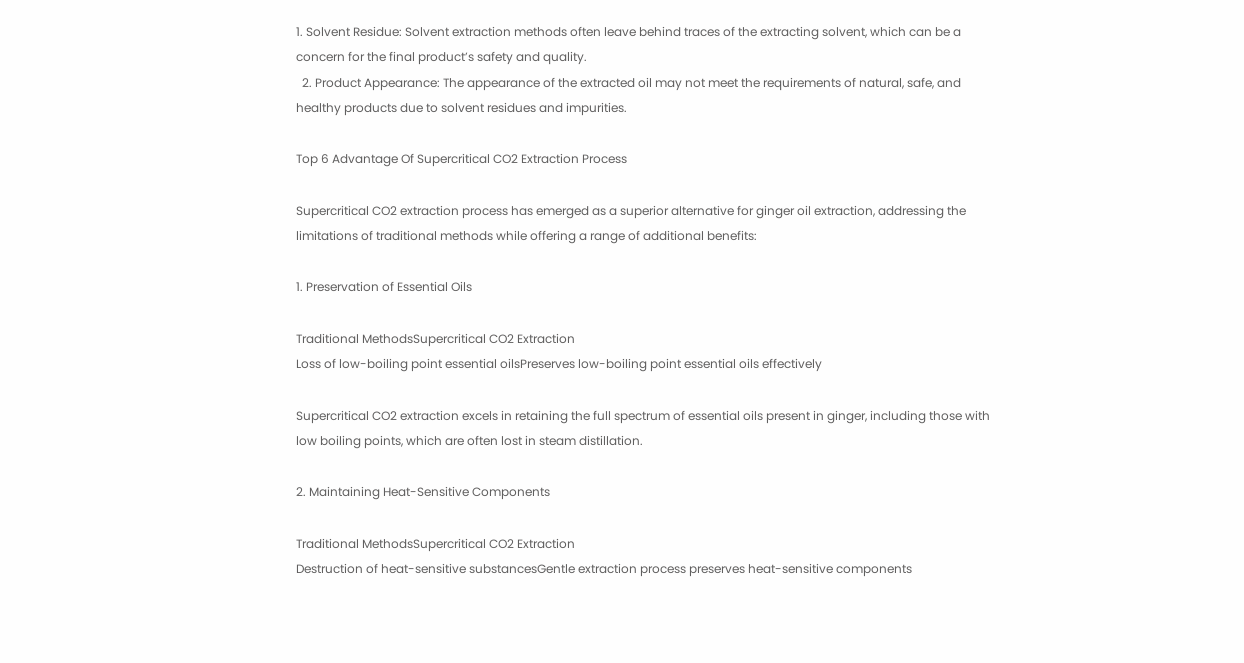1. Solvent Residue: Solvent extraction methods often leave behind traces of the extracting solvent, which can be a concern for the final product’s safety and quality.
  2. Product Appearance: The appearance of the extracted oil may not meet the requirements of natural, safe, and healthy products due to solvent residues and impurities.

Top 6 Advantage Of Supercritical CO2 Extraction Process

Supercritical CO2 extraction process has emerged as a superior alternative for ginger oil extraction, addressing the limitations of traditional methods while offering a range of additional benefits:

1. Preservation of Essential Oils

Traditional MethodsSupercritical CO2 Extraction
Loss of low-boiling point essential oilsPreserves low-boiling point essential oils effectively

Supercritical CO2 extraction excels in retaining the full spectrum of essential oils present in ginger, including those with low boiling points, which are often lost in steam distillation.

2. Maintaining Heat-Sensitive Components

Traditional MethodsSupercritical CO2 Extraction
Destruction of heat-sensitive substancesGentle extraction process preserves heat-sensitive components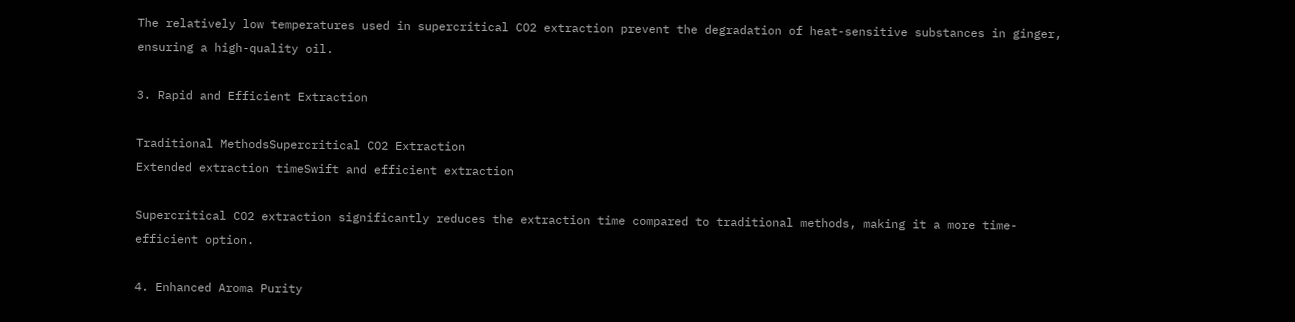The relatively low temperatures used in supercritical CO2 extraction prevent the degradation of heat-sensitive substances in ginger, ensuring a high-quality oil.

3. Rapid and Efficient Extraction

Traditional MethodsSupercritical CO2 Extraction
Extended extraction timeSwift and efficient extraction

Supercritical CO2 extraction significantly reduces the extraction time compared to traditional methods, making it a more time-efficient option.

4. Enhanced Aroma Purity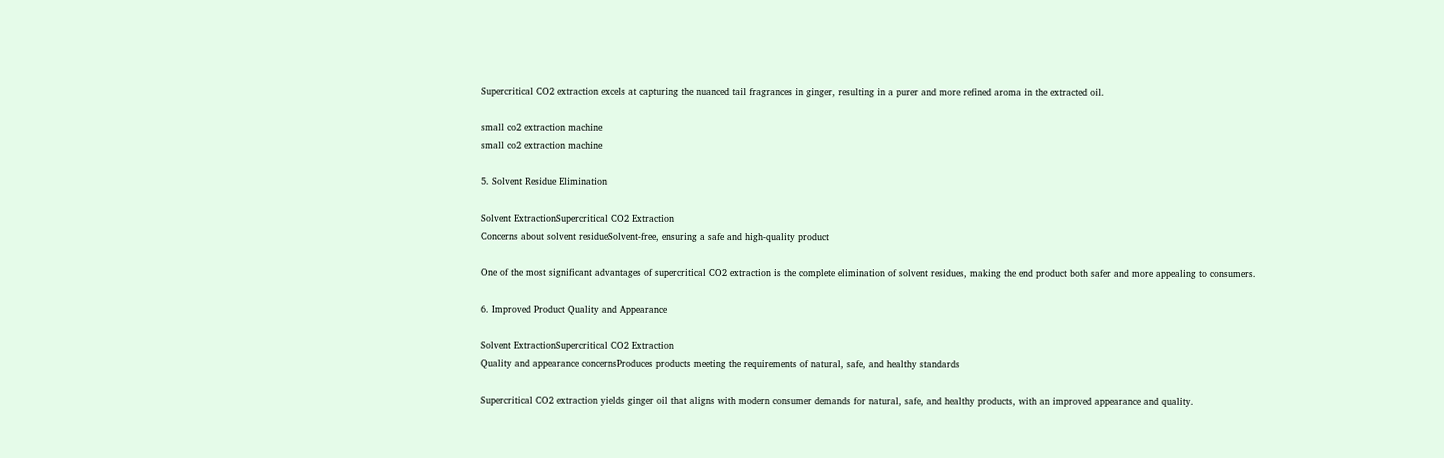Supercritical CO2 extraction excels at capturing the nuanced tail fragrances in ginger, resulting in a purer and more refined aroma in the extracted oil.

small co2 extraction machine
small co2 extraction machine

5. Solvent Residue Elimination

Solvent ExtractionSupercritical CO2 Extraction
Concerns about solvent residueSolvent-free, ensuring a safe and high-quality product

One of the most significant advantages of supercritical CO2 extraction is the complete elimination of solvent residues, making the end product both safer and more appealing to consumers.

6. Improved Product Quality and Appearance

Solvent ExtractionSupercritical CO2 Extraction
Quality and appearance concernsProduces products meeting the requirements of natural, safe, and healthy standards

Supercritical CO2 extraction yields ginger oil that aligns with modern consumer demands for natural, safe, and healthy products, with an improved appearance and quality.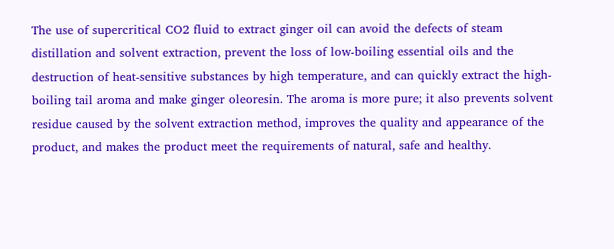The use of supercritical CO2 fluid to extract ginger oil can avoid the defects of steam distillation and solvent extraction, prevent the loss of low-boiling essential oils and the destruction of heat-sensitive substances by high temperature, and can quickly extract the high-boiling tail aroma and make ginger oleoresin. The aroma is more pure; it also prevents solvent residue caused by the solvent extraction method, improves the quality and appearance of the product, and makes the product meet the requirements of natural, safe and healthy.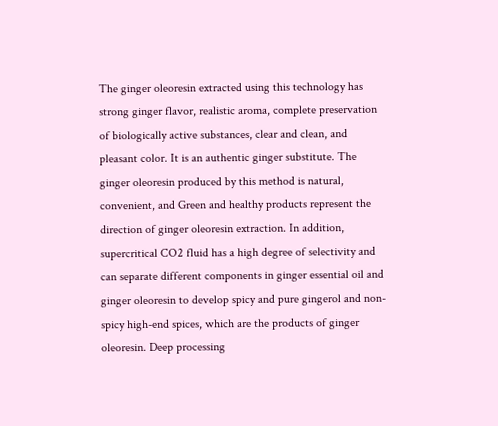The ginger oleoresin extracted using this technology has strong ginger flavor, realistic aroma, complete preservation of biologically active substances, clear and clean, and pleasant color. It is an authentic ginger substitute. The ginger oleoresin produced by this method is natural, convenient, and Green and healthy products represent the direction of ginger oleoresin extraction. In addition, supercritical CO2 fluid has a high degree of selectivity and can separate different components in ginger essential oil and ginger oleoresin to develop spicy and pure gingerol and non-spicy high-end spices, which are the products of ginger oleoresin. Deep processing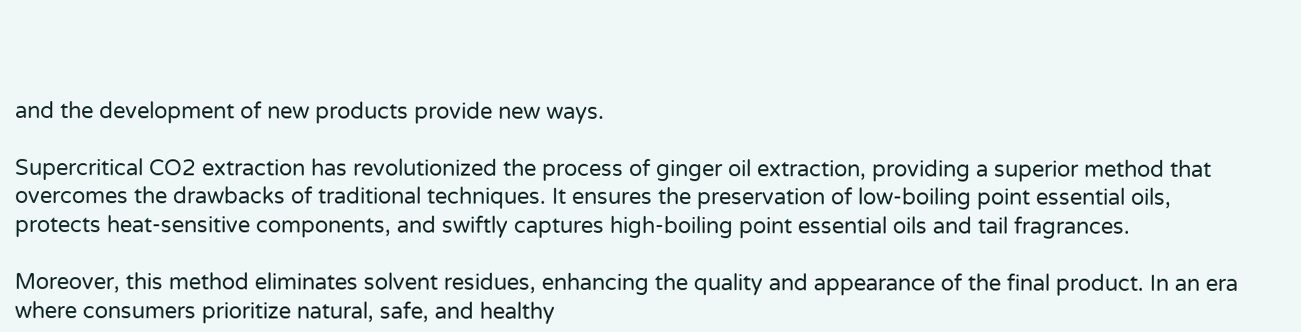and the development of new products provide new ways.

Supercritical CO2 extraction has revolutionized the process of ginger oil extraction, providing a superior method that overcomes the drawbacks of traditional techniques. It ensures the preservation of low-boiling point essential oils, protects heat-sensitive components, and swiftly captures high-boiling point essential oils and tail fragrances.

Moreover, this method eliminates solvent residues, enhancing the quality and appearance of the final product. In an era where consumers prioritize natural, safe, and healthy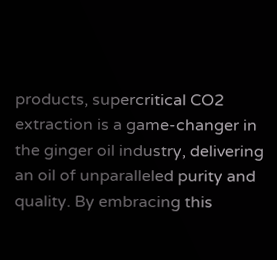products, supercritical CO2 extraction is a game-changer in the ginger oil industry, delivering an oil of unparalleled purity and quality. By embracing this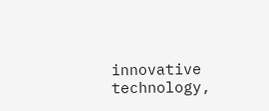innovative technology,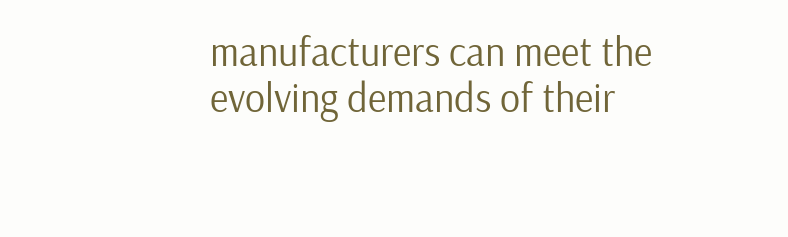manufacturers can meet the evolving demands of their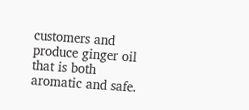customers and produce ginger oil that is both aromatic and safe.